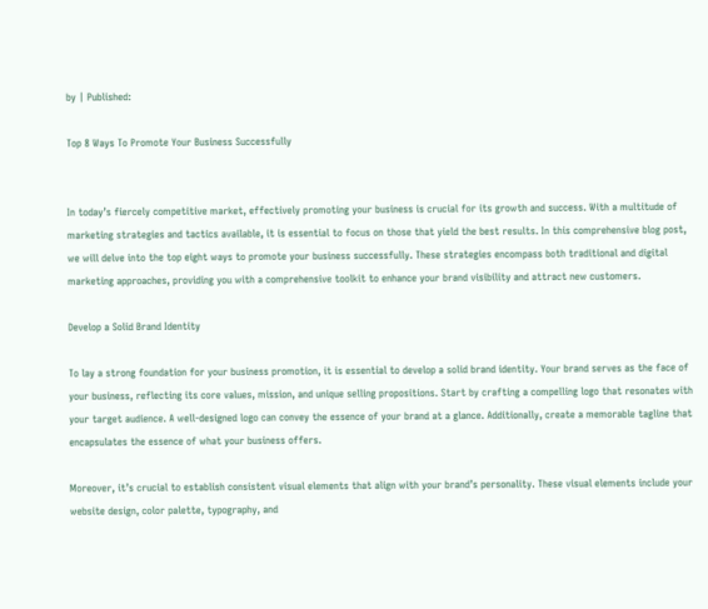by | Published:

Top 8 Ways To Promote Your Business Successfully


In today’s fiercely competitive market, effectively promoting your business is crucial for its growth and success. With a multitude of marketing strategies and tactics available, it is essential to focus on those that yield the best results. In this comprehensive blog post, we will delve into the top eight ways to promote your business successfully. These strategies encompass both traditional and digital marketing approaches, providing you with a comprehensive toolkit to enhance your brand visibility and attract new customers.

Develop a Solid Brand Identity

To lay a strong foundation for your business promotion, it is essential to develop a solid brand identity. Your brand serves as the face of your business, reflecting its core values, mission, and unique selling propositions. Start by crafting a compelling logo that resonates with your target audience. A well-designed logo can convey the essence of your brand at a glance. Additionally, create a memorable tagline that encapsulates the essence of what your business offers.

Moreover, it’s crucial to establish consistent visual elements that align with your brand’s personality. These visual elements include your website design, color palette, typography, and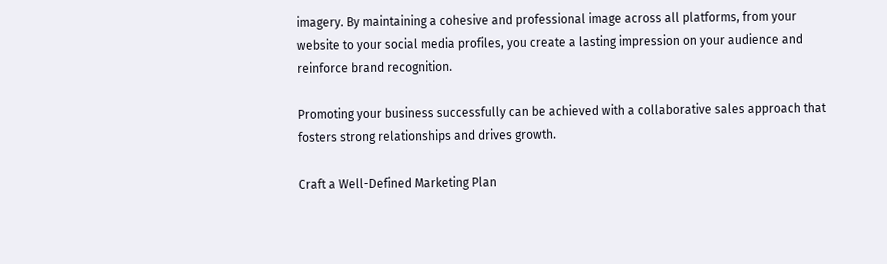imagery. By maintaining a cohesive and professional image across all platforms, from your website to your social media profiles, you create a lasting impression on your audience and reinforce brand recognition.

Promoting your business successfully can be achieved with a collaborative sales approach that fosters strong relationships and drives growth.

Craft a Well-Defined Marketing Plan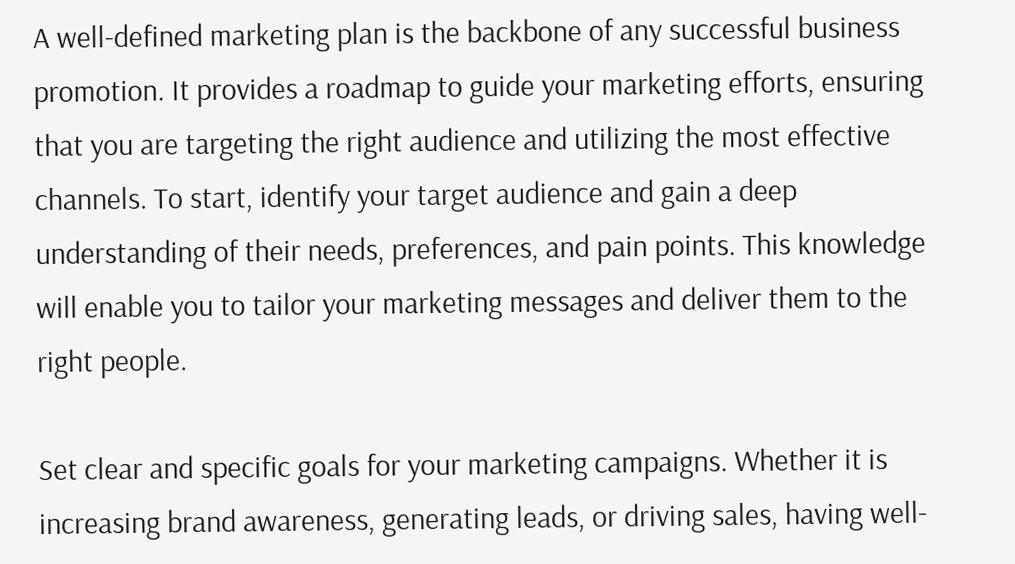A well-defined marketing plan is the backbone of any successful business promotion. It provides a roadmap to guide your marketing efforts, ensuring that you are targeting the right audience and utilizing the most effective channels. To start, identify your target audience and gain a deep understanding of their needs, preferences, and pain points. This knowledge will enable you to tailor your marketing messages and deliver them to the right people.

Set clear and specific goals for your marketing campaigns. Whether it is increasing brand awareness, generating leads, or driving sales, having well-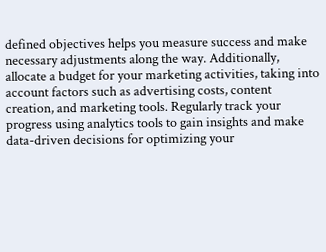defined objectives helps you measure success and make necessary adjustments along the way. Additionally, allocate a budget for your marketing activities, taking into account factors such as advertising costs, content creation, and marketing tools. Regularly track your progress using analytics tools to gain insights and make data-driven decisions for optimizing your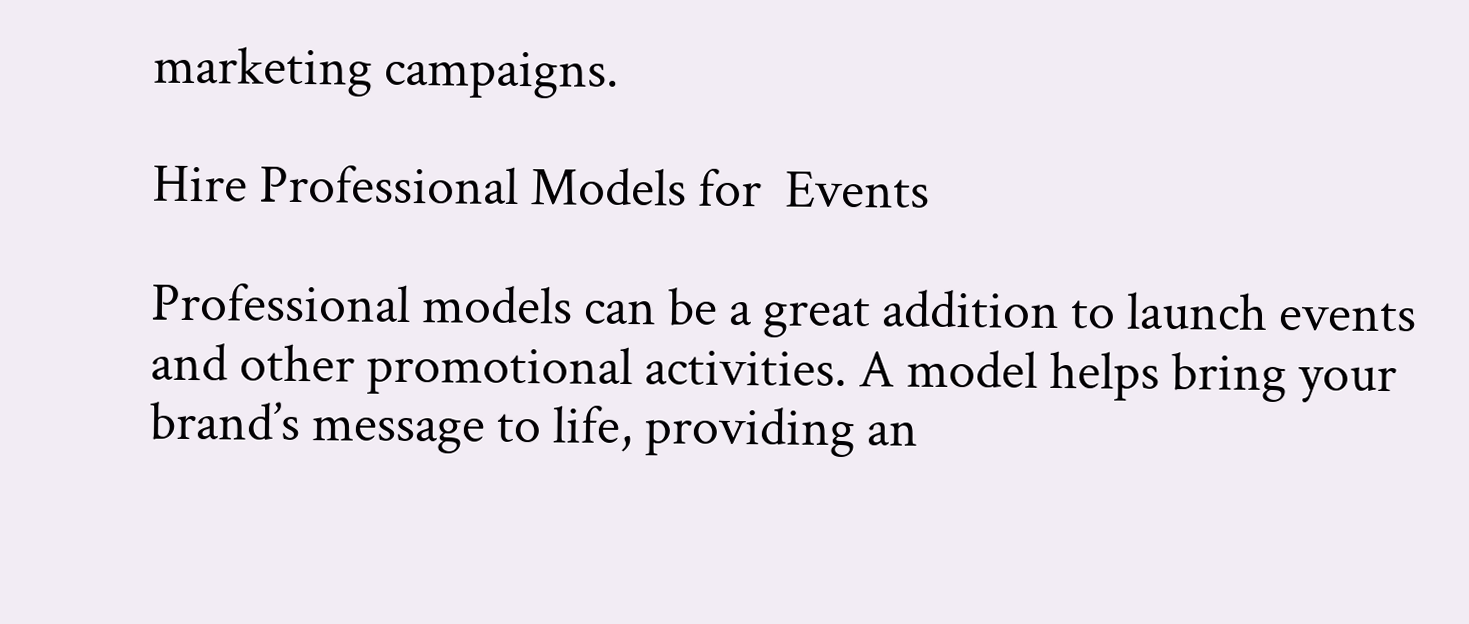marketing campaigns.

Hire Professional Models for  Events

Professional models can be a great addition to launch events and other promotional activities. A model helps bring your brand’s message to life, providing an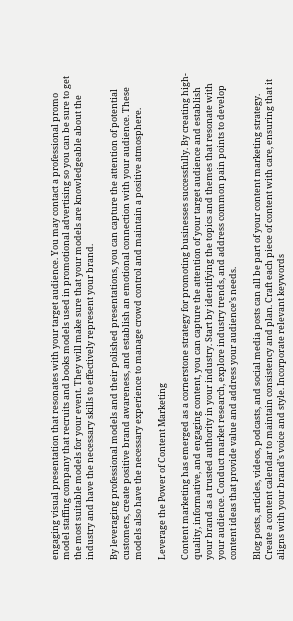engaging visual presentation that resonates with your target audience. You may contact a professional promo model staffing company that recruits and books models used in promotional advertising so you can be sure to get the most suitable models for your event. They will make sure that your models are knowledgeable about the industry and have the necessary skills to effectively represent your brand.

By leveraging professional models and their polished presentations, you can capture the attention of potential customers, create positive brand awareness, and establish an emotional connection with your audience. These models also have the necessary experience to manage crowd control and maintain a positive atmosphere.

Leverage the Power of Content Marketing

Content marketing has emerged as a cornerstone strategy for promoting businesses successfully. By creating high-quality, informative, and engaging content, you can capture the attention of your target audience and establish your brand as a trusted authority in your industry. Start by identifying the topics and themes that resonate with your audience. Conduct market research, explore industry trends, and address common pain points to develop content ideas that provide value and address your audience’s needs.

Blog posts, articles, videos, podcasts, and social media posts can all be part of your content marketing strategy. Create a content calendar to maintain consistency and plan. Craft each piece of content with care, ensuring that it aligns with your brand’s voice and style. Incorporate relevant keywords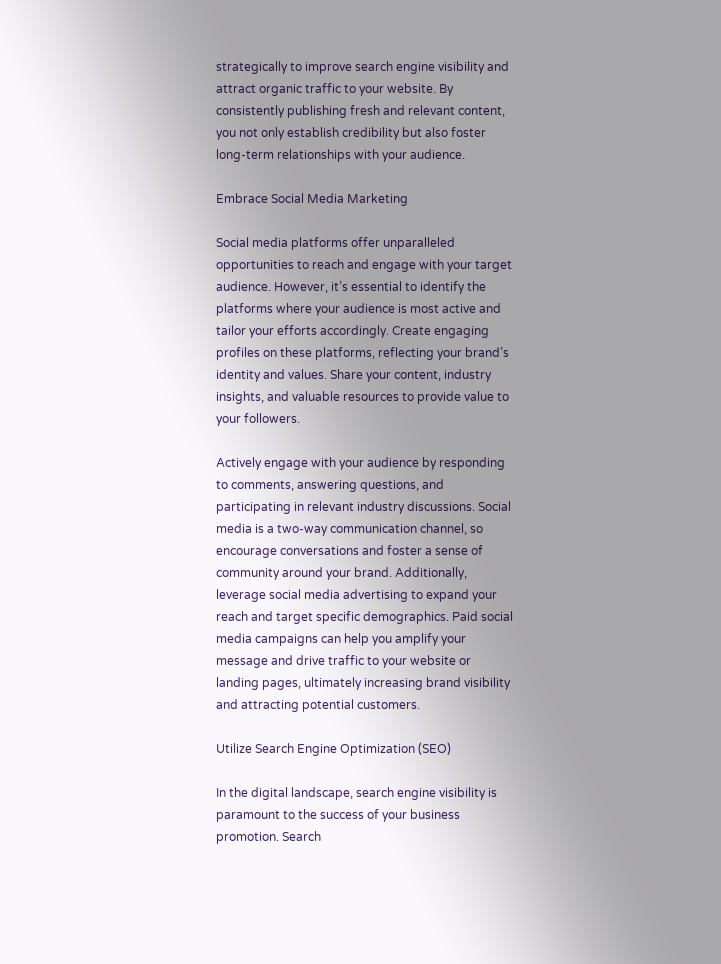strategically to improve search engine visibility and attract organic traffic to your website. By consistently publishing fresh and relevant content, you not only establish credibility but also foster long-term relationships with your audience.

Embrace Social Media Marketing

Social media platforms offer unparalleled opportunities to reach and engage with your target audience. However, it’s essential to identify the platforms where your audience is most active and tailor your efforts accordingly. Create engaging profiles on these platforms, reflecting your brand’s identity and values. Share your content, industry insights, and valuable resources to provide value to your followers.

Actively engage with your audience by responding to comments, answering questions, and participating in relevant industry discussions. Social media is a two-way communication channel, so encourage conversations and foster a sense of community around your brand. Additionally, leverage social media advertising to expand your reach and target specific demographics. Paid social media campaigns can help you amplify your message and drive traffic to your website or landing pages, ultimately increasing brand visibility and attracting potential customers.

Utilize Search Engine Optimization (SEO)

In the digital landscape, search engine visibility is paramount to the success of your business promotion. Search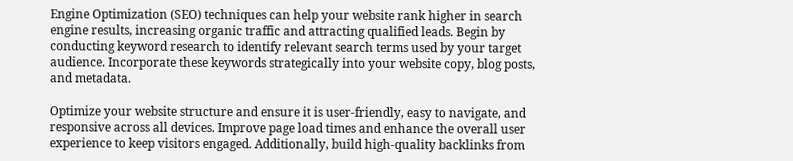Engine Optimization (SEO) techniques can help your website rank higher in search engine results, increasing organic traffic and attracting qualified leads. Begin by conducting keyword research to identify relevant search terms used by your target audience. Incorporate these keywords strategically into your website copy, blog posts, and metadata.

Optimize your website structure and ensure it is user-friendly, easy to navigate, and responsive across all devices. Improve page load times and enhance the overall user experience to keep visitors engaged. Additionally, build high-quality backlinks from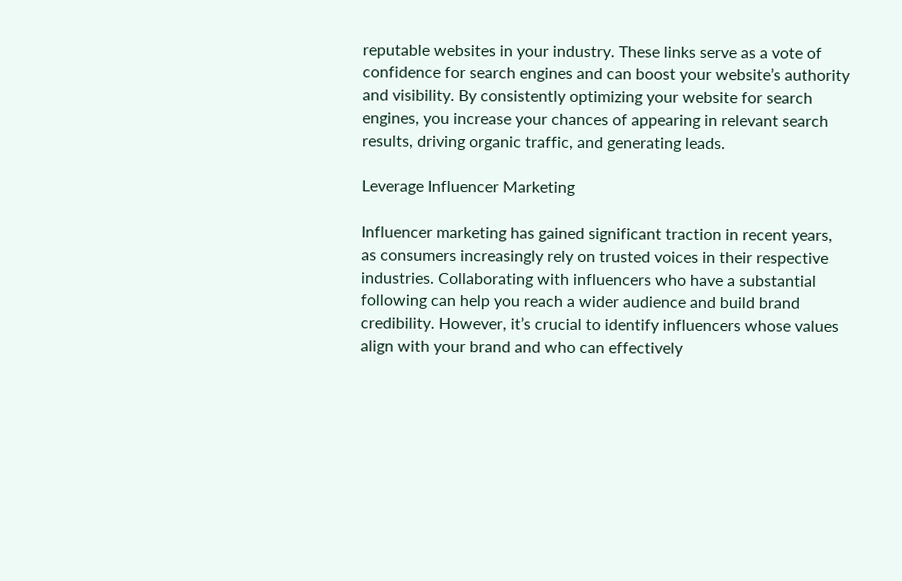reputable websites in your industry. These links serve as a vote of confidence for search engines and can boost your website’s authority and visibility. By consistently optimizing your website for search engines, you increase your chances of appearing in relevant search results, driving organic traffic, and generating leads.

Leverage Influencer Marketing

Influencer marketing has gained significant traction in recent years, as consumers increasingly rely on trusted voices in their respective industries. Collaborating with influencers who have a substantial following can help you reach a wider audience and build brand credibility. However, it’s crucial to identify influencers whose values align with your brand and who can effectively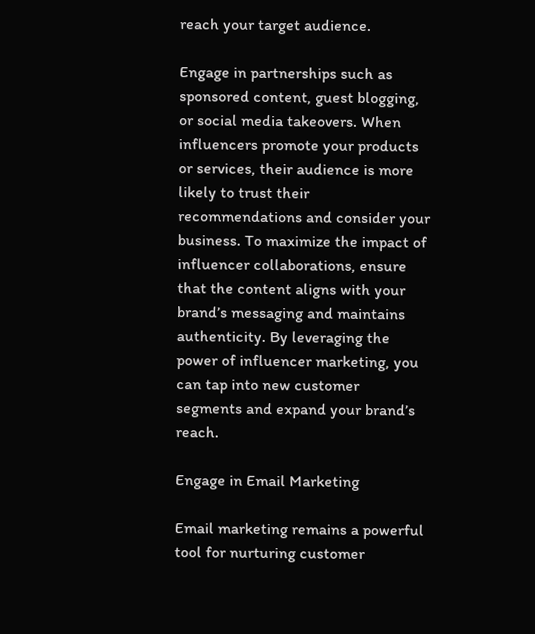reach your target audience.

Engage in partnerships such as sponsored content, guest blogging, or social media takeovers. When influencers promote your products or services, their audience is more likely to trust their recommendations and consider your business. To maximize the impact of influencer collaborations, ensure that the content aligns with your brand’s messaging and maintains authenticity. By leveraging the power of influencer marketing, you can tap into new customer segments and expand your brand’s reach.

Engage in Email Marketing

Email marketing remains a powerful tool for nurturing customer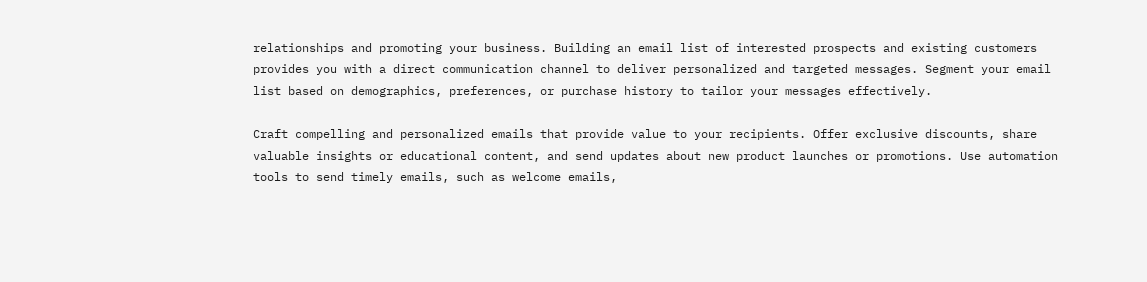relationships and promoting your business. Building an email list of interested prospects and existing customers provides you with a direct communication channel to deliver personalized and targeted messages. Segment your email list based on demographics, preferences, or purchase history to tailor your messages effectively.

Craft compelling and personalized emails that provide value to your recipients. Offer exclusive discounts, share valuable insights or educational content, and send updates about new product launches or promotions. Use automation tools to send timely emails, such as welcome emails,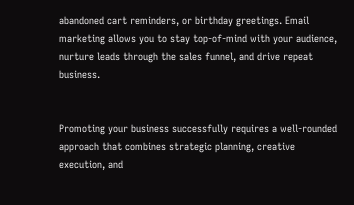abandoned cart reminders, or birthday greetings. Email marketing allows you to stay top-of-mind with your audience, nurture leads through the sales funnel, and drive repeat business.


Promoting your business successfully requires a well-rounded approach that combines strategic planning, creative execution, and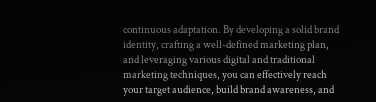continuous adaptation. By developing a solid brand identity, crafting a well-defined marketing plan, and leveraging various digital and traditional marketing techniques, you can effectively reach your target audience, build brand awareness, and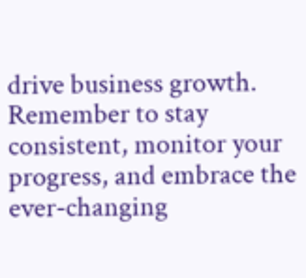drive business growth. Remember to stay consistent, monitor your progress, and embrace the ever-changing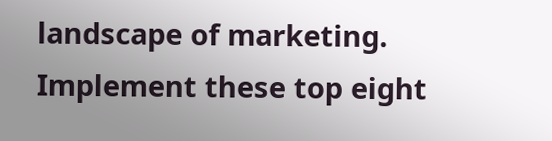landscape of marketing. Implement these top eight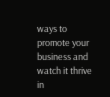ways to promote your business and watch it thrive in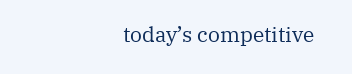today’s competitive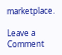marketplace.

Leave a Comment